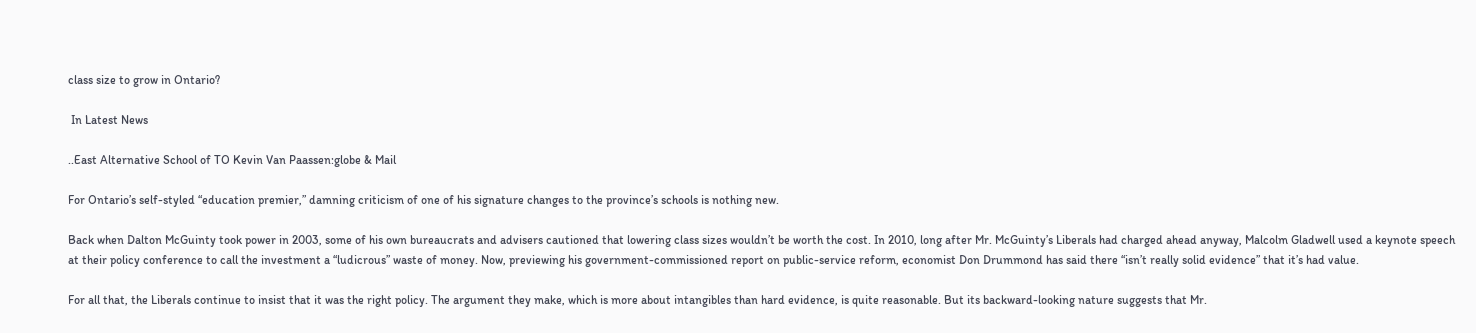class size to grow in Ontario?

 In Latest News

..East Alternative School of TO Kevin Van Paassen:globe & Mail

For Ontario’s self-styled “education premier,” damning criticism of one of his signature changes to the province’s schools is nothing new.

Back when Dalton McGuinty took power in 2003, some of his own bureaucrats and advisers cautioned that lowering class sizes wouldn’t be worth the cost. In 2010, long after Mr. McGuinty’s Liberals had charged ahead anyway, Malcolm Gladwell used a keynote speech at their policy conference to call the investment a “ludicrous” waste of money. Now, previewing his government-commissioned report on public-service reform, economist Don Drummond has said there “isn’t really solid evidence” that it’s had value.

For all that, the Liberals continue to insist that it was the right policy. The argument they make, which is more about intangibles than hard evidence, is quite reasonable. But its backward-looking nature suggests that Mr.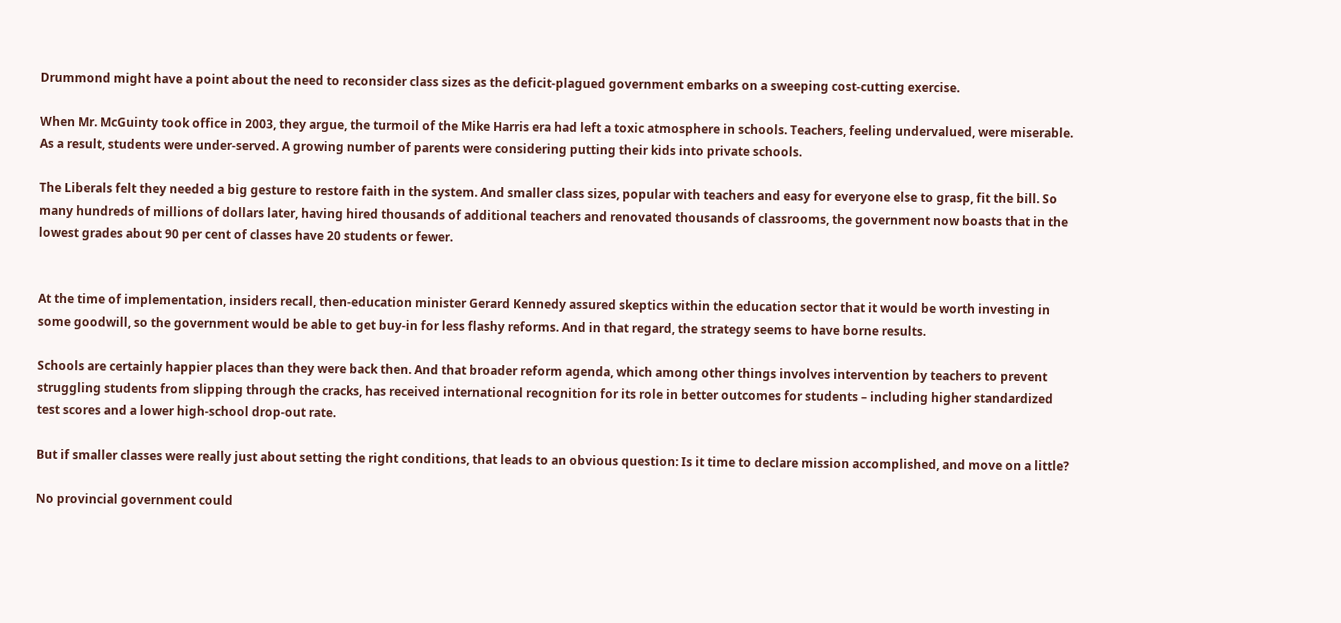Drummond might have a point about the need to reconsider class sizes as the deficit-plagued government embarks on a sweeping cost-cutting exercise.

When Mr. McGuinty took office in 2003, they argue, the turmoil of the Mike Harris era had left a toxic atmosphere in schools. Teachers, feeling undervalued, were miserable. As a result, students were under-served. A growing number of parents were considering putting their kids into private schools.

The Liberals felt they needed a big gesture to restore faith in the system. And smaller class sizes, popular with teachers and easy for everyone else to grasp, fit the bill. So many hundreds of millions of dollars later, having hired thousands of additional teachers and renovated thousands of classrooms, the government now boasts that in the lowest grades about 90 per cent of classes have 20 students or fewer.


At the time of implementation, insiders recall, then-education minister Gerard Kennedy assured skeptics within the education sector that it would be worth investing in some goodwill, so the government would be able to get buy-in for less flashy reforms. And in that regard, the strategy seems to have borne results.

Schools are certainly happier places than they were back then. And that broader reform agenda, which among other things involves intervention by teachers to prevent struggling students from slipping through the cracks, has received international recognition for its role in better outcomes for students – including higher standardized test scores and a lower high-school drop-out rate.

But if smaller classes were really just about setting the right conditions, that leads to an obvious question: Is it time to declare mission accomplished, and move on a little?

No provincial government could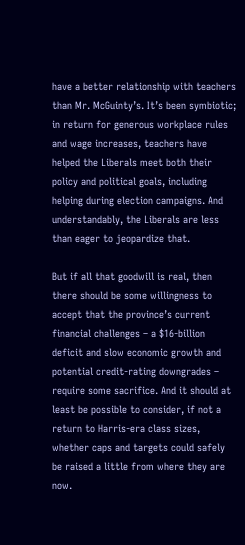have a better relationship with teachers than Mr. McGuinty’s. It’s been symbiotic; in return for generous workplace rules and wage increases, teachers have helped the Liberals meet both their policy and political goals, including helping during election campaigns. And understandably, the Liberals are less than eager to jeopardize that.

But if all that goodwill is real, then there should be some willingness to accept that the province’s current financial challenges – a $16-billion deficit and slow economic growth and potential credit-rating downgrades – require some sacrifice. And it should at least be possible to consider, if not a return to Harris-era class sizes, whether caps and targets could safely be raised a little from where they are now.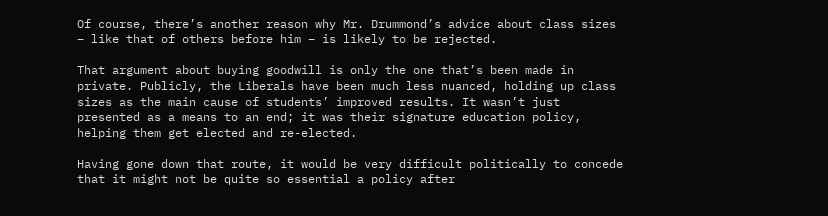Of course, there’s another reason why Mr. Drummond’s advice about class sizes – like that of others before him – is likely to be rejected.

That argument about buying goodwill is only the one that’s been made in private. Publicly, the Liberals have been much less nuanced, holding up class sizes as the main cause of students’ improved results. It wasn’t just presented as a means to an end; it was their signature education policy, helping them get elected and re-elected.

Having gone down that route, it would be very difficult politically to concede that it might not be quite so essential a policy after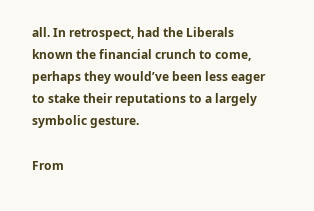all. In retrospect, had the Liberals known the financial crunch to come, perhaps they would’ve been less eager to stake their reputations to a largely symbolic gesture.

From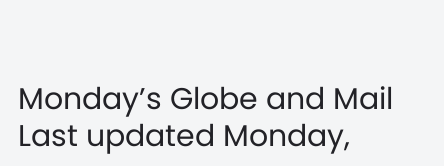Monday’s Globe and Mail  Last updated Monday,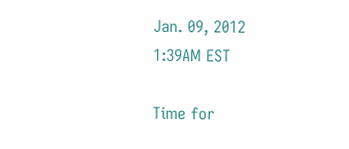Jan. 09, 2012 1:39AM EST

Time for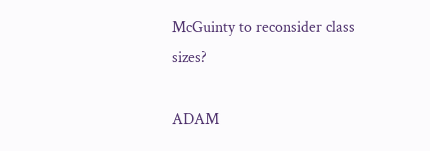McGuinty to reconsider class sizes?

ADAM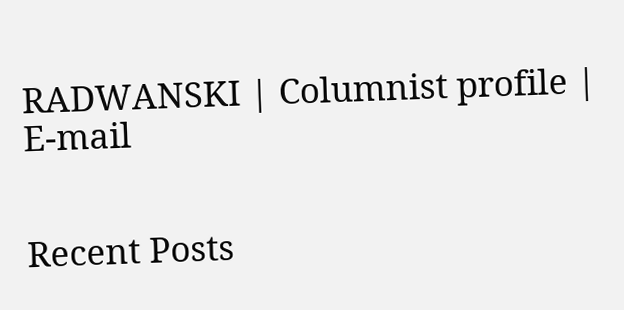RADWANSKI | Columnist profile | E-mail


Recent Posts